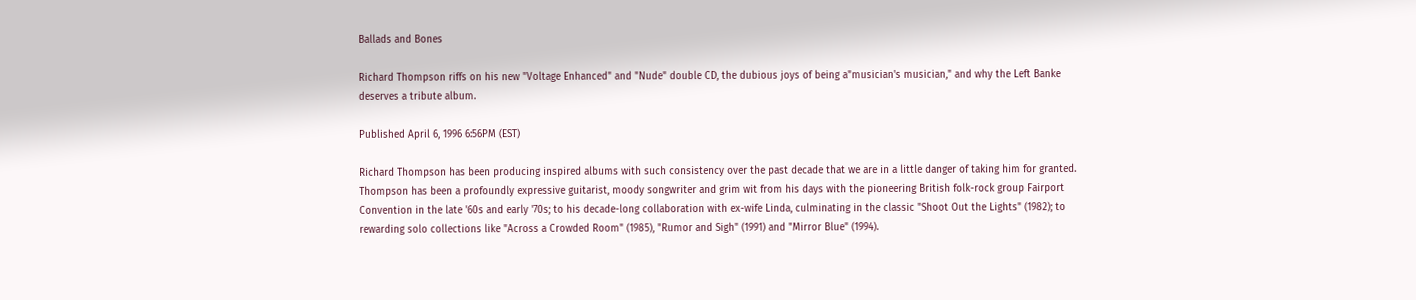Ballads and Bones

Richard Thompson riffs on his new "Voltage Enhanced" and "Nude" double CD, the dubious joys of being a"musician's musician," and why the Left Banke deserves a tribute album.

Published April 6, 1996 6:56PM (EST)

Richard Thompson has been producing inspired albums with such consistency over the past decade that we are in a little danger of taking him for granted. Thompson has been a profoundly expressive guitarist, moody songwriter and grim wit from his days with the pioneering British folk-rock group Fairport Convention in the late '60s and early '70s; to his decade-long collaboration with ex-wife Linda, culminating in the classic "Shoot Out the Lights" (1982); to rewarding solo collections like "Across a Crowded Room" (1985), "Rumor and Sigh" (1991) and "Mirror Blue" (1994).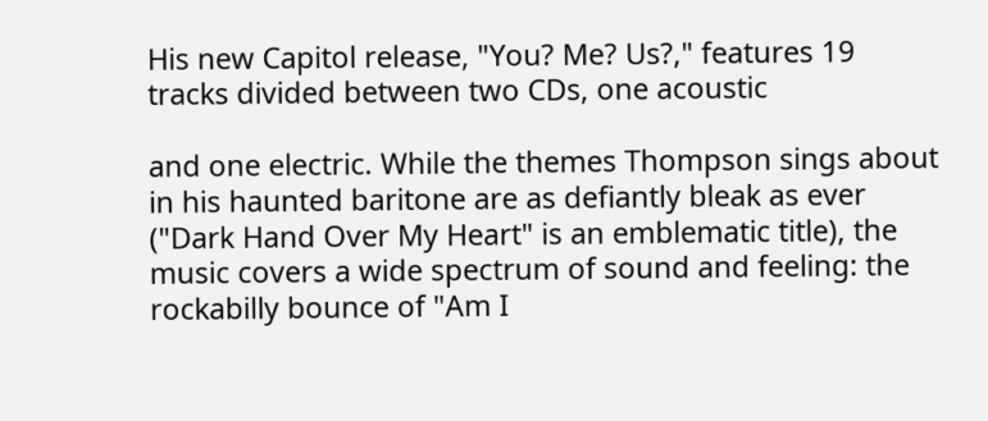His new Capitol release, "You? Me? Us?," features 19 tracks divided between two CDs, one acoustic

and one electric. While the themes Thompson sings about in his haunted baritone are as defiantly bleak as ever ("Dark Hand Over My Heart" is an emblematic title), the music covers a wide spectrum of sound and feeling: the rockabilly bounce of "Am I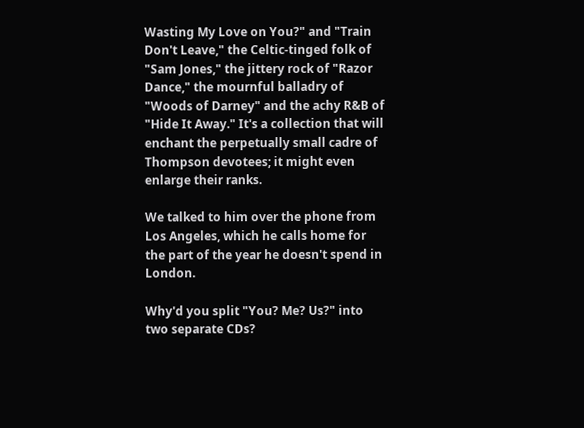Wasting My Love on You?" and "Train Don't Leave," the Celtic-tinged folk of "Sam Jones," the jittery rock of "Razor Dance," the mournful balladry of "Woods of Darney" and the achy R&B of "Hide It Away." It's a collection that will enchant the perpetually small cadre of Thompson devotees; it might even enlarge their ranks.

We talked to him over the phone from Los Angeles, which he calls home for the part of the year he doesn't spend in London.

Why'd you split "You? Me? Us?" into two separate CDs?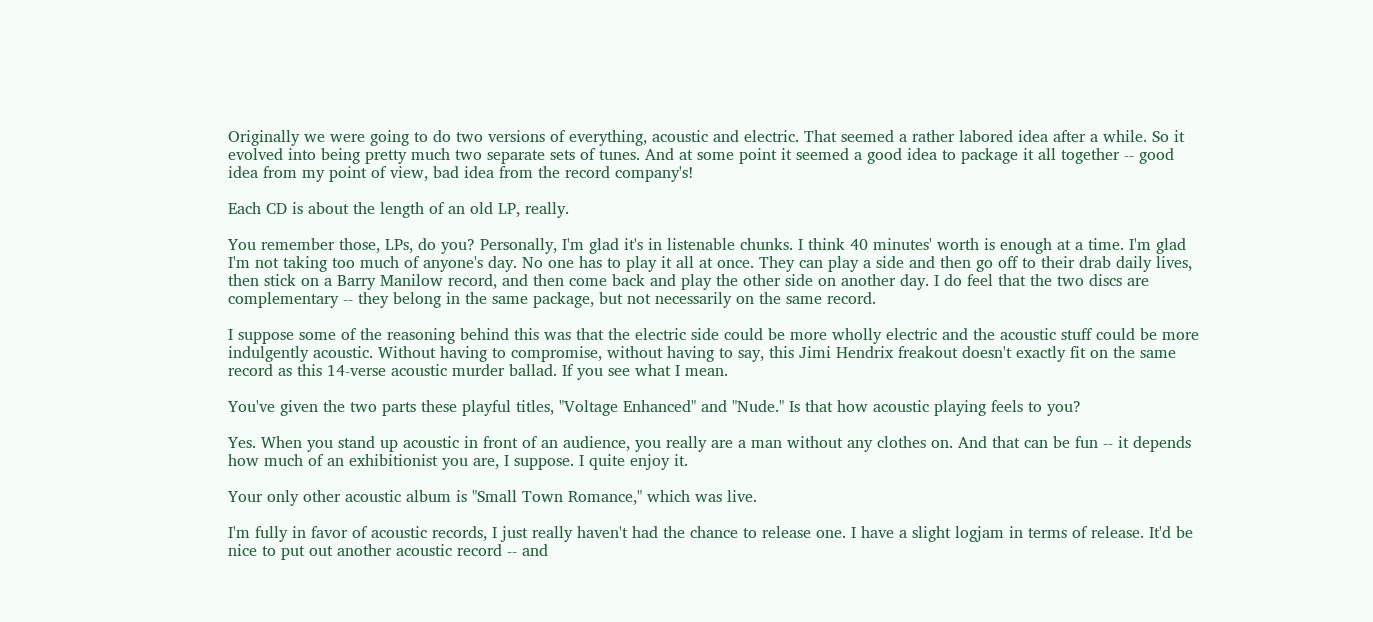Originally we were going to do two versions of everything, acoustic and electric. That seemed a rather labored idea after a while. So it evolved into being pretty much two separate sets of tunes. And at some point it seemed a good idea to package it all together -- good idea from my point of view, bad idea from the record company's!

Each CD is about the length of an old LP, really.

You remember those, LPs, do you? Personally, I'm glad it's in listenable chunks. I think 40 minutes' worth is enough at a time. I'm glad I'm not taking too much of anyone's day. No one has to play it all at once. They can play a side and then go off to their drab daily lives, then stick on a Barry Manilow record, and then come back and play the other side on another day. I do feel that the two discs are complementary -- they belong in the same package, but not necessarily on the same record.

I suppose some of the reasoning behind this was that the electric side could be more wholly electric and the acoustic stuff could be more indulgently acoustic. Without having to compromise, without having to say, this Jimi Hendrix freakout doesn't exactly fit on the same record as this 14-verse acoustic murder ballad. If you see what I mean.

You've given the two parts these playful titles, "Voltage Enhanced" and "Nude." Is that how acoustic playing feels to you?

Yes. When you stand up acoustic in front of an audience, you really are a man without any clothes on. And that can be fun -- it depends how much of an exhibitionist you are, I suppose. I quite enjoy it.

Your only other acoustic album is "Small Town Romance," which was live.

I'm fully in favor of acoustic records, I just really haven't had the chance to release one. I have a slight logjam in terms of release. It'd be nice to put out another acoustic record -- and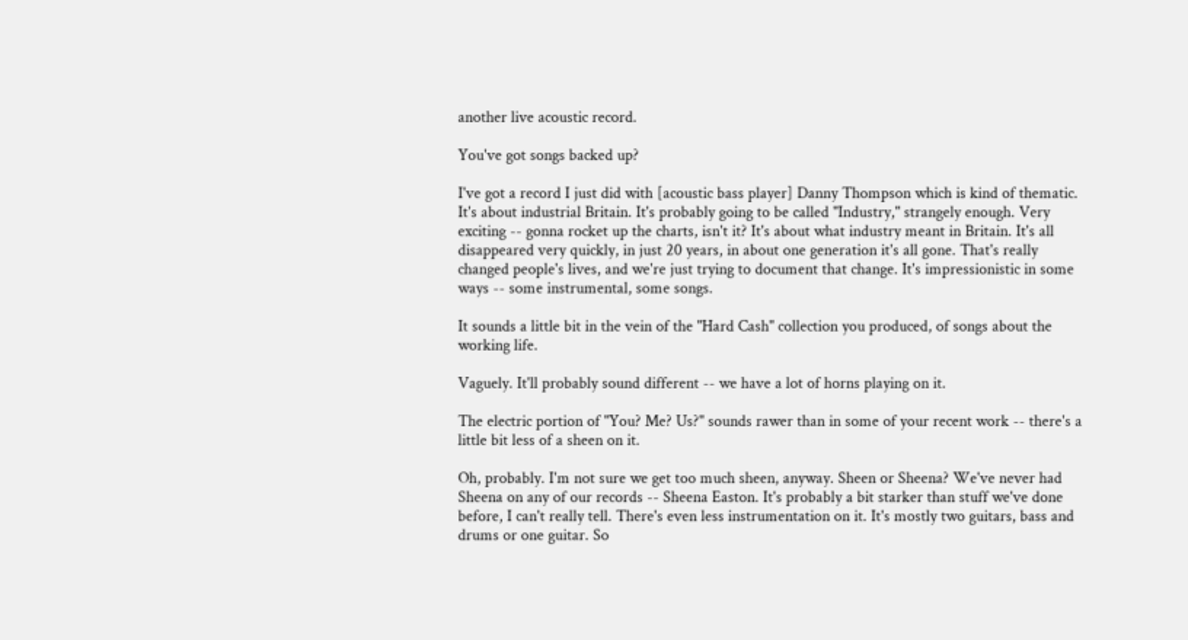another live acoustic record.

You've got songs backed up?

I've got a record I just did with [acoustic bass player] Danny Thompson which is kind of thematic. It's about industrial Britain. It's probably going to be called "Industry," strangely enough. Very exciting -- gonna rocket up the charts, isn't it? It's about what industry meant in Britain. It's all disappeared very quickly, in just 20 years, in about one generation it's all gone. That's really changed people's lives, and we're just trying to document that change. It's impressionistic in some ways -- some instrumental, some songs.

It sounds a little bit in the vein of the "Hard Cash" collection you produced, of songs about the working life.

Vaguely. It'll probably sound different -- we have a lot of horns playing on it.

The electric portion of "You? Me? Us?" sounds rawer than in some of your recent work -- there's a little bit less of a sheen on it.

Oh, probably. I'm not sure we get too much sheen, anyway. Sheen or Sheena? We've never had Sheena on any of our records -- Sheena Easton. It's probably a bit starker than stuff we've done before, I can't really tell. There's even less instrumentation on it. It's mostly two guitars, bass and drums or one guitar. So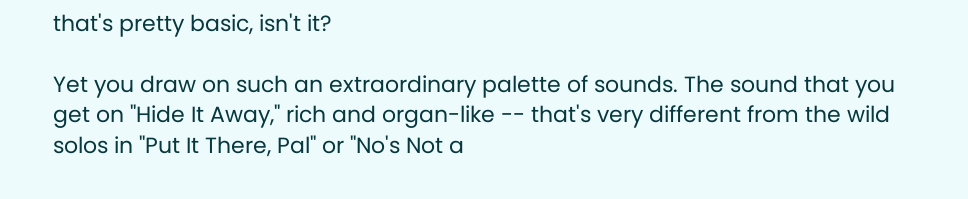that's pretty basic, isn't it?

Yet you draw on such an extraordinary palette of sounds. The sound that you get on "Hide It Away," rich and organ-like -- that's very different from the wild solos in "Put It There, Pal" or "No's Not a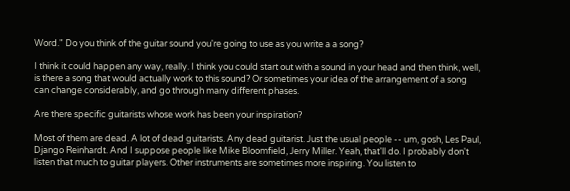Word." Do you think of the guitar sound you're going to use as you write a a song?

I think it could happen any way, really. I think you could start out with a sound in your head and then think, well, is there a song that would actually work to this sound? Or sometimes your idea of the arrangement of a song can change considerably, and go through many different phases.

Are there specific guitarists whose work has been your inspiration?

Most of them are dead. A lot of dead guitarists. Any dead guitarist. Just the usual people -- um, gosh, Les Paul, Django Reinhardt. And I suppose people like Mike Bloomfield, Jerry Miller. Yeah, that'll do. I probably don't listen that much to guitar players. Other instruments are sometimes more inspiring. You listen to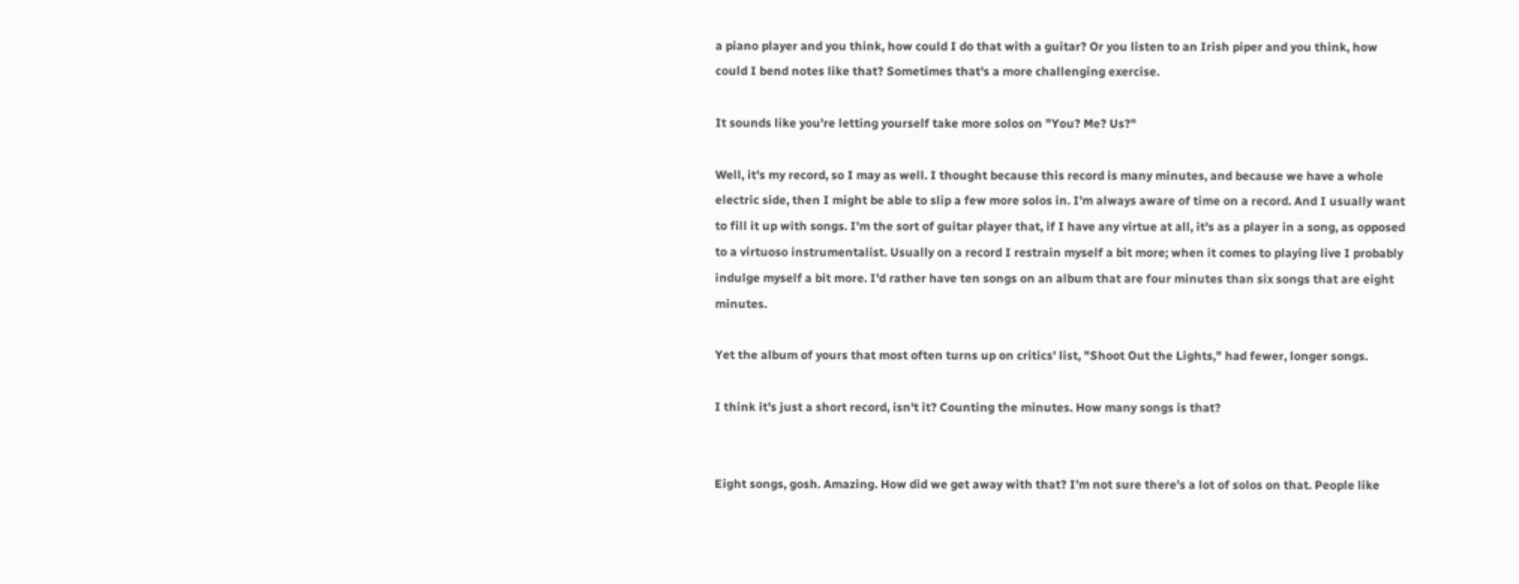a piano player and you think, how could I do that with a guitar? Or you listen to an Irish piper and you think, how could I bend notes like that? Sometimes that's a more challenging exercise.

It sounds like you're letting yourself take more solos on "You? Me? Us?"

Well, it's my record, so I may as well. I thought because this record is many minutes, and because we have a whole electric side, then I might be able to slip a few more solos in. I'm always aware of time on a record. And I usually want to fill it up with songs. I'm the sort of guitar player that, if I have any virtue at all, it's as a player in a song, as opposed to a virtuoso instrumentalist. Usually on a record I restrain myself a bit more; when it comes to playing live I probably indulge myself a bit more. I'd rather have ten songs on an album that are four minutes than six songs that are eight minutes.

Yet the album of yours that most often turns up on critics' list, "Shoot Out the Lights," had fewer, longer songs.

I think it's just a short record, isn't it? Counting the minutes. How many songs is that?


Eight songs, gosh. Amazing. How did we get away with that? I'm not sure there's a lot of solos on that. People like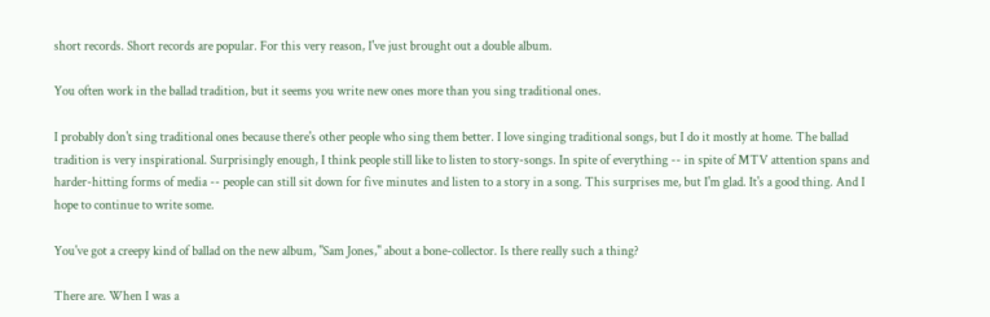short records. Short records are popular. For this very reason, I've just brought out a double album.

You often work in the ballad tradition, but it seems you write new ones more than you sing traditional ones.

I probably don't sing traditional ones because there's other people who sing them better. I love singing traditional songs, but I do it mostly at home. The ballad tradition is very inspirational. Surprisingly enough, I think people still like to listen to story-songs. In spite of everything -- in spite of MTV attention spans and harder-hitting forms of media -- people can still sit down for five minutes and listen to a story in a song. This surprises me, but I'm glad. It's a good thing. And I hope to continue to write some.

You've got a creepy kind of ballad on the new album, "Sam Jones," about a bone-collector. Is there really such a thing?

There are. When I was a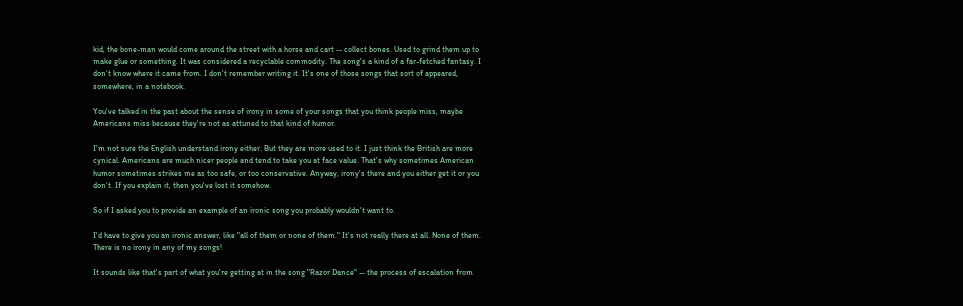kid, the bone-man would come around the street with a horse and cart -- collect bones. Used to grind them up to make glue or something. It was considered a recyclable commodity. The song's a kind of a far-fetched fantasy. I don't know where it came from. I don't remember writing it. It's one of those songs that sort of appeared, somewhere, in a notebook.

You've talked in the past about the sense of irony in some of your songs that you think people miss, maybe Americans miss because they're not as attuned to that kind of humor.

I'm not sure the English understand irony either. But they are more used to it. I just think the British are more cynical. Americans are much nicer people and tend to take you at face value. That's why sometimes American humor sometimes strikes me as too safe, or too conservative. Anyway, irony's there and you either get it or you don't. If you explain it, then you've lost it somehow.

So if I asked you to provide an example of an ironic song you probably wouldn't want to.

I'd have to give you an ironic answer, like "all of them or none of them." It's not really there at all. None of them. There is no irony in any of my songs!

It sounds like that's part of what you're getting at in the song "Razor Dance" -- the process of escalation from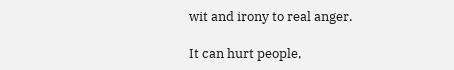wit and irony to real anger.

It can hurt people,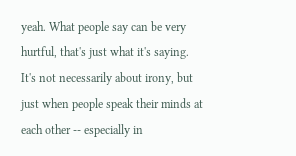yeah. What people say can be very hurtful, that's just what it's saying. It's not necessarily about irony, but just when people speak their minds at each other -- especially in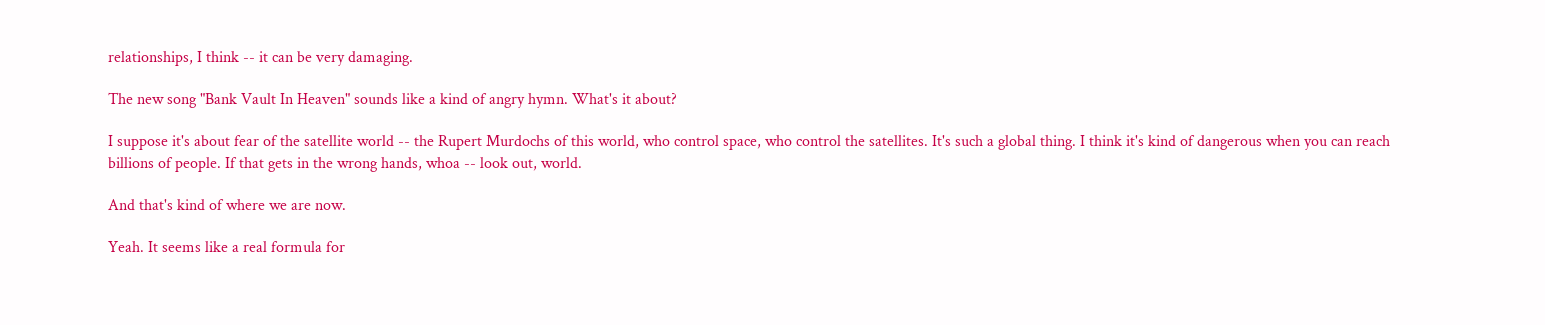relationships, I think -- it can be very damaging.

The new song "Bank Vault In Heaven" sounds like a kind of angry hymn. What's it about?

I suppose it's about fear of the satellite world -- the Rupert Murdochs of this world, who control space, who control the satellites. It's such a global thing. I think it's kind of dangerous when you can reach billions of people. If that gets in the wrong hands, whoa -- look out, world.

And that's kind of where we are now.

Yeah. It seems like a real formula for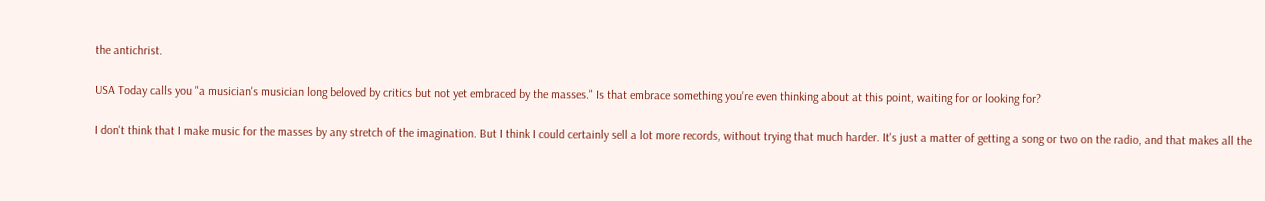the antichrist.

USA Today calls you "a musician's musician long beloved by critics but not yet embraced by the masses." Is that embrace something you're even thinking about at this point, waiting for or looking for?

I don't think that I make music for the masses by any stretch of the imagination. But I think I could certainly sell a lot more records, without trying that much harder. It's just a matter of getting a song or two on the radio, and that makes all the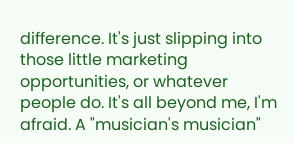difference. It's just slipping into those little marketing opportunities, or whatever people do. It's all beyond me, I'm afraid. A "musician's musician"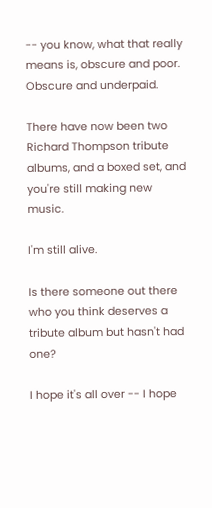-- you know, what that really means is, obscure and poor. Obscure and underpaid.

There have now been two Richard Thompson tribute albums, and a boxed set, and you're still making new music.

I'm still alive.

Is there someone out there who you think deserves a tribute album but hasn't had one?

I hope it's all over -- I hope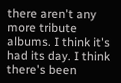there aren't any more tribute albums. I think it's had its day. I think there's been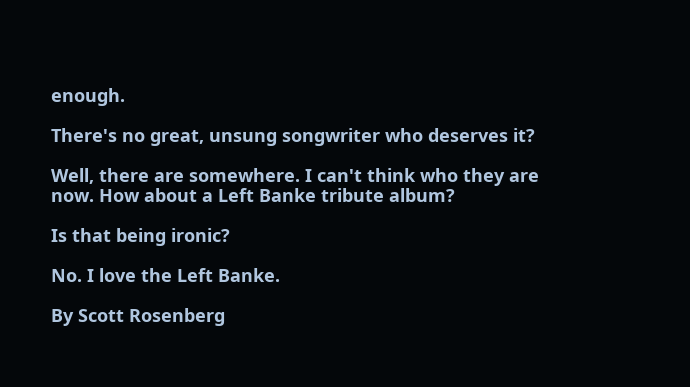enough.

There's no great, unsung songwriter who deserves it?

Well, there are somewhere. I can't think who they are now. How about a Left Banke tribute album?

Is that being ironic?

No. I love the Left Banke.

By Scott Rosenberg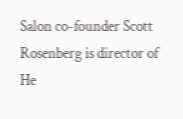Salon co-founder Scott Rosenberg is director of He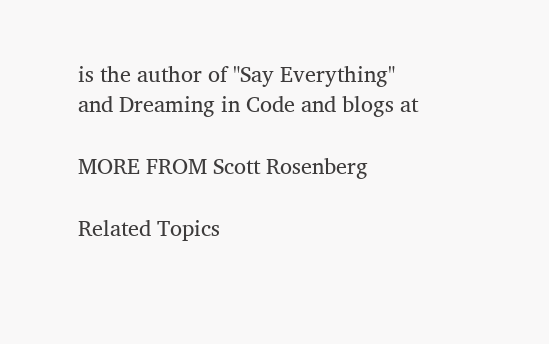is the author of "Say Everything" and Dreaming in Code and blogs at

MORE FROM Scott Rosenberg

Related Topics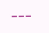---